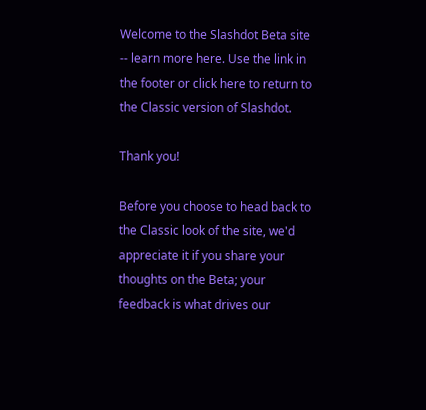Welcome to the Slashdot Beta site -- learn more here. Use the link in the footer or click here to return to the Classic version of Slashdot.

Thank you!

Before you choose to head back to the Classic look of the site, we'd appreciate it if you share your thoughts on the Beta; your feedback is what drives our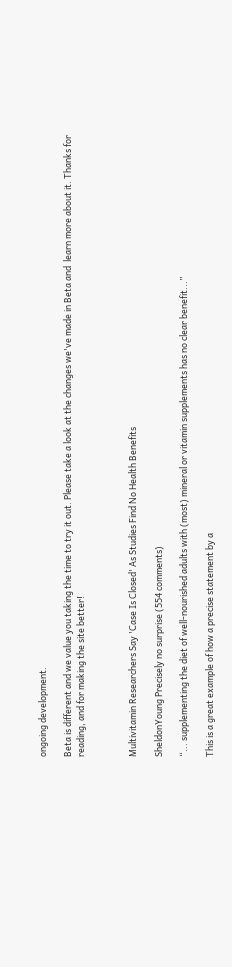ongoing development.

Beta is different and we value you taking the time to try it out. Please take a look at the changes we've made in Beta and  learn more about it. Thanks for reading, and for making the site better!



Multivitamin Researchers Say 'Case Is Closed' As Studies Find No Health Benefits

SheldonYoung Precisely no surprise (554 comments)

“... supplementing the diet of well-nourished adults with (most) mineral or vitamin supplements has no clear benefit...”

This is a great example of how a precise statement by a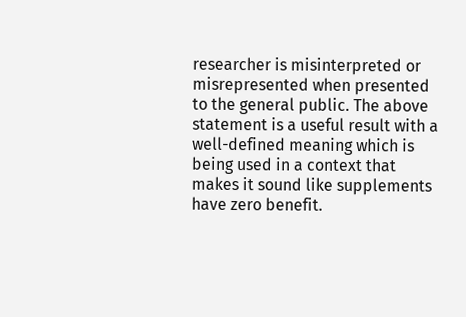researcher is misinterpreted or misrepresented when presented to the general public. The above statement is a useful result with a well-defined meaning which is being used in a context that makes it sound like supplements have zero benefit.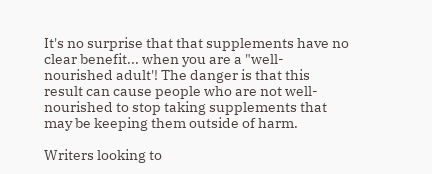It's no surprise that that supplements have no clear benefit... when you are a "well-nourished adult'! The danger is that this result can cause people who are not well-nourished to stop taking supplements that may be keeping them outside of harm.

Writers looking to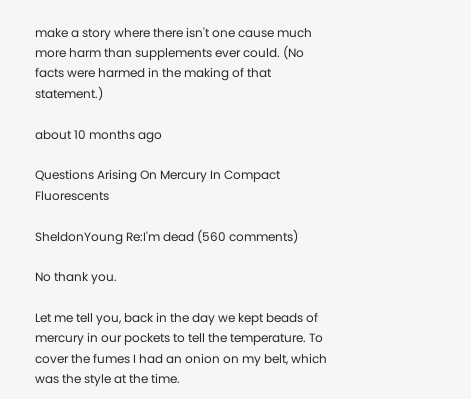make a story where there isn't one cause much more harm than supplements ever could. (No facts were harmed in the making of that statement.)

about 10 months ago

Questions Arising On Mercury In Compact Fluorescents

SheldonYoung Re:I'm dead (560 comments)

No thank you.

Let me tell you, back in the day we kept beads of mercury in our pockets to tell the temperature. To cover the fumes I had an onion on my belt, which was the style at the time.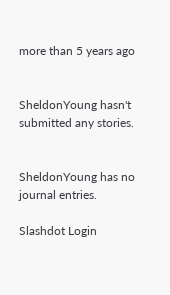more than 5 years ago


SheldonYoung hasn't submitted any stories.


SheldonYoung has no journal entries.

Slashdot Login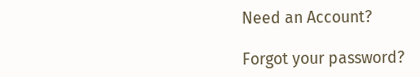Need an Account?

Forgot your password?